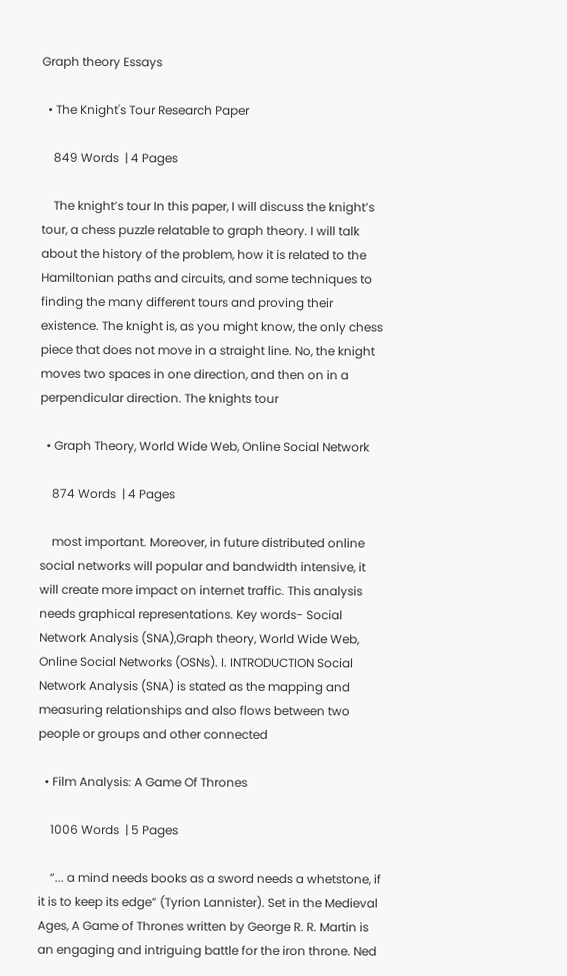Graph theory Essays

  • The Knight's Tour Research Paper

    849 Words  | 4 Pages

    The knight’s tour In this paper, I will discuss the knight’s tour, a chess puzzle relatable to graph theory. I will talk about the history of the problem, how it is related to the Hamiltonian paths and circuits, and some techniques to finding the many different tours and proving their existence. The knight is, as you might know, the only chess piece that does not move in a straight line. No, the knight moves two spaces in one direction, and then on in a perpendicular direction. The knights tour

  • Graph Theory, World Wide Web, Online Social Network

    874 Words  | 4 Pages

    most important. Moreover, in future distributed online social networks will popular and bandwidth intensive, it will create more impact on internet traffic. This analysis needs graphical representations. Key words- Social Network Analysis (SNA),Graph theory, World Wide Web, Online Social Networks (OSNs). I. INTRODUCTION Social Network Analysis (SNA) is stated as the mapping and measuring relationships and also flows between two people or groups and other connected

  • Film Analysis: A Game Of Thrones

    1006 Words  | 5 Pages

    “... a mind needs books as a sword needs a whetstone, if it is to keep its edge” (Tyrion Lannister). Set in the Medieval Ages, A Game of Thrones written by George R. R. Martin is an engaging and intriguing battle for the iron throne. Ned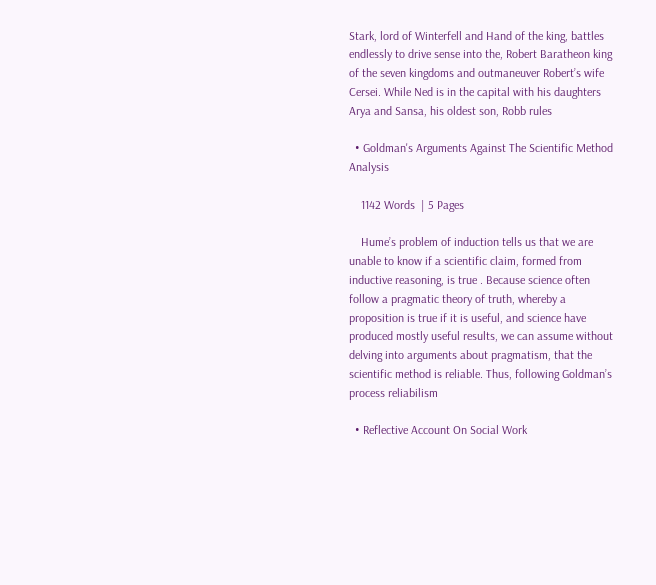Stark, lord of Winterfell and Hand of the king, battles endlessly to drive sense into the, Robert Baratheon king of the seven kingdoms and outmaneuver Robert’s wife Cersei. While Ned is in the capital with his daughters Arya and Sansa, his oldest son, Robb rules

  • Goldman's Arguments Against The Scientific Method Analysis

    1142 Words  | 5 Pages

    Hume’s problem of induction tells us that we are unable to know if a scientific claim, formed from inductive reasoning, is true . Because science often follow a pragmatic theory of truth, whereby a proposition is true if it is useful, and science have produced mostly useful results, we can assume without delving into arguments about pragmatism, that the scientific method is reliable. Thus, following Goldman’s process reliabilism

  • Reflective Account On Social Work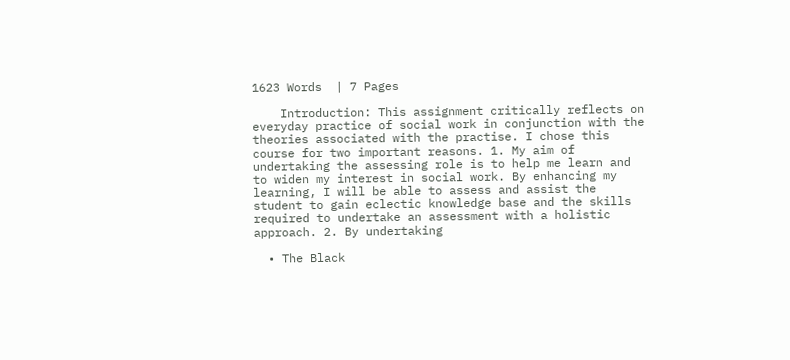1623 Words  | 7 Pages

    Introduction: This assignment critically reflects on everyday practice of social work in conjunction with the theories associated with the practise. I chose this course for two important reasons. 1. My aim of undertaking the assessing role is to help me learn and to widen my interest in social work. By enhancing my learning, I will be able to assess and assist the student to gain eclectic knowledge base and the skills required to undertake an assessment with a holistic approach. 2. By undertaking

  • The Black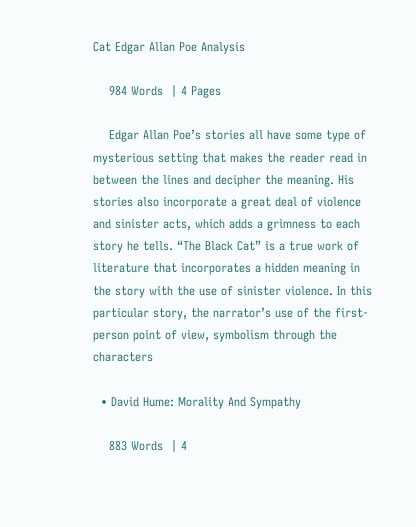Cat Edgar Allan Poe Analysis

    984 Words  | 4 Pages

    Edgar Allan Poe’s stories all have some type of mysterious setting that makes the reader read in between the lines and decipher the meaning. His stories also incorporate a great deal of violence and sinister acts, which adds a grimness to each story he tells. “The Black Cat” is a true work of literature that incorporates a hidden meaning in the story with the use of sinister violence. In this particular story, the narrator’s use of the first-person point of view, symbolism through the characters

  • David Hume: Morality And Sympathy

    883 Words  | 4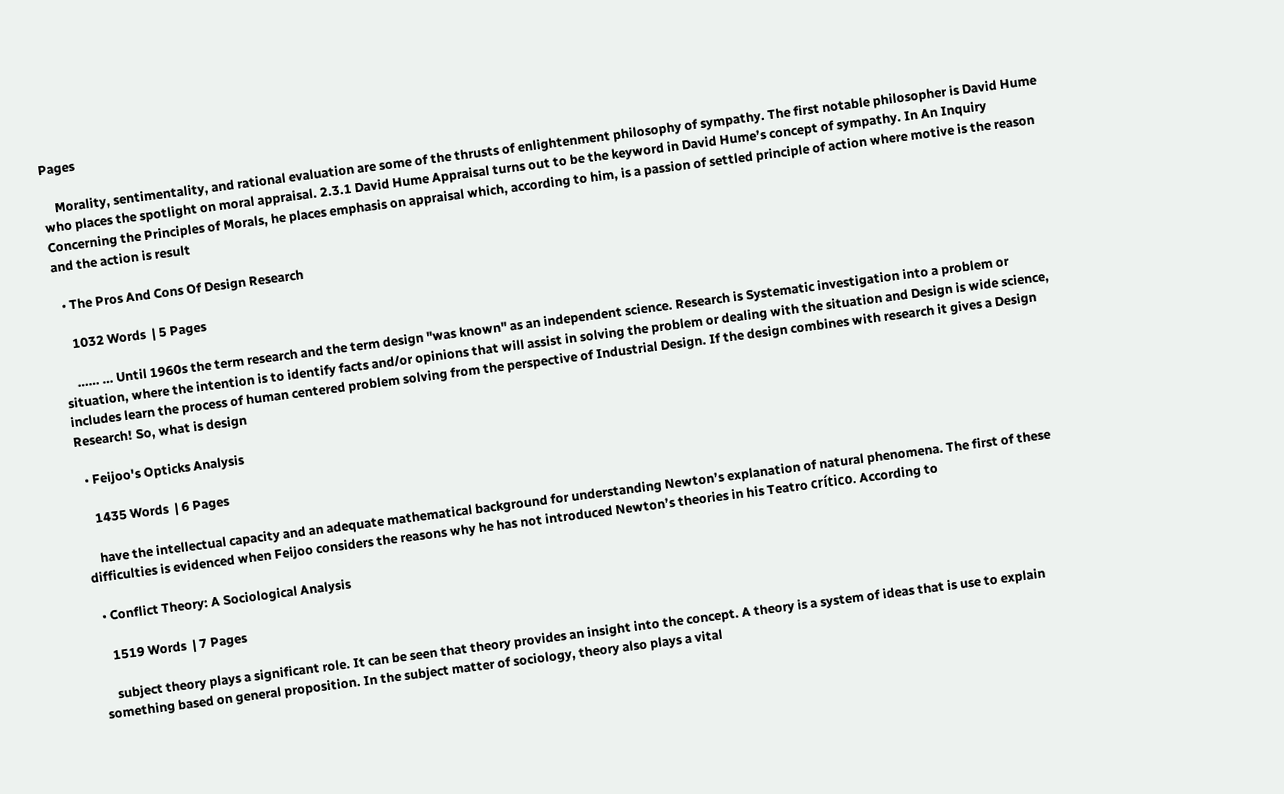Pages

    Morality, sentimentality, and rational evaluation are some of the thrusts of enlightenment philosophy of sympathy. The first notable philosopher is David Hume who places the spotlight on moral appraisal. 2.3.1 David Hume Appraisal turns out to be the keyword in David Hume’s concept of sympathy. In An Inquiry Concerning the Principles of Morals, he places emphasis on appraisal which, according to him, is a passion of settled principle of action where motive is the reason and the action is result

  • The Pros And Cons Of Design Research

    1032 Words  | 5 Pages

    …… … Until 1960s the term research and the term design "was known" as an independent science. Research is Systematic investigation into a problem or situation, where the intention is to identify facts and/or opinions that will assist in solving the problem or dealing with the situation and Design is wide science, includes learn the process of human centered problem solving from the perspective of Industrial Design. If the design combines with research it gives a Design Research! So, what is design

  • Feijoo's Opticks Analysis

    1435 Words  | 6 Pages

    have the intellectual capacity and an adequate mathematical background for understanding Newton’s explanation of natural phenomena. The first of these difficulties is evidenced when Feijoo considers the reasons why he has not introduced Newton’s theories in his Teatro crítico. According to

  • Conflict Theory: A Sociological Analysis

    1519 Words  | 7 Pages

    subject theory plays a significant role. It can be seen that theory provides an insight into the concept. A theory is a system of ideas that is use to explain something based on general proposition. In the subject matter of sociology, theory also plays a vital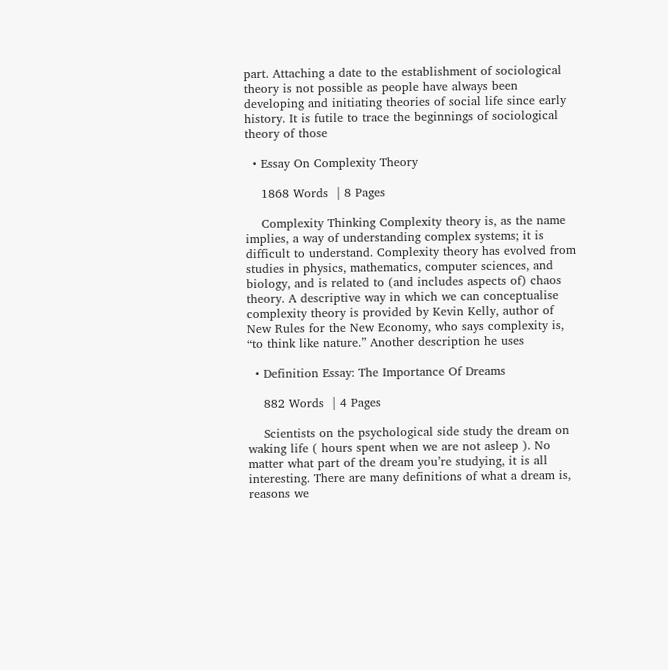part. Attaching a date to the establishment of sociological theory is not possible as people have always been developing and initiating theories of social life since early history. It is futile to trace the beginnings of sociological theory of those

  • Essay On Complexity Theory

    1868 Words  | 8 Pages

    Complexity Thinking Complexity theory is, as the name implies, a way of understanding complex systems; it is difficult to understand. Complexity theory has evolved from studies in physics, mathematics, computer sciences, and biology, and is related to (and includes aspects of) chaos theory. A descriptive way in which we can conceptualise complexity theory is provided by Kevin Kelly, author of New Rules for the New Economy, who says complexity is, “to think like nature.” Another description he uses

  • Definition Essay: The Importance Of Dreams

    882 Words  | 4 Pages

    Scientists on the psychological side study the dream on waking life ( hours spent when we are not asleep ). No matter what part of the dream you’re studying, it is all interesting. There are many definitions of what a dream is, reasons we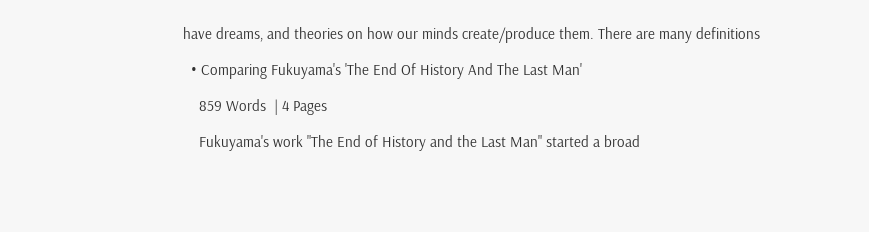have dreams, and theories on how our minds create/produce them. There are many definitions

  • Comparing Fukuyama's 'The End Of History And The Last Man'

    859 Words  | 4 Pages

    Fukuyama's work "The End of History and the Last Man" started a broad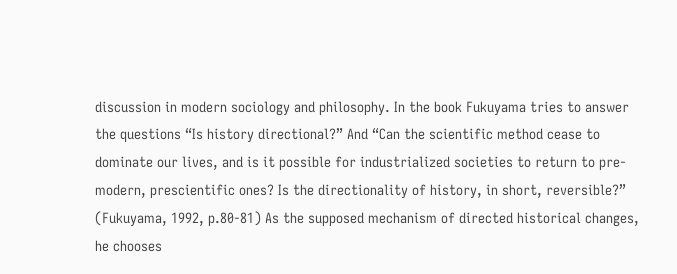discussion in modern sociology and philosophy. In the book Fukuyama tries to answer the questions “Is history directional?” And “Can the scientific method cease to dominate our lives, and is it possible for industrialized societies to return to pre-modern, prescientific ones? Is the directionality of history, in short, reversible?” (Fukuyama, 1992, p.80-81) As the supposed mechanism of directed historical changes, he chooses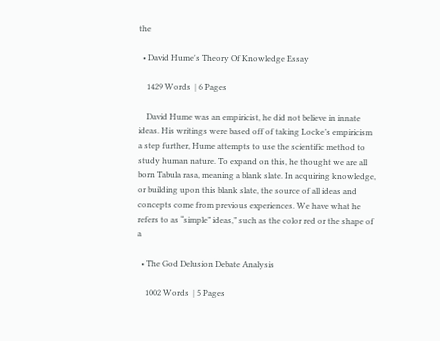the

  • David Hume's Theory Of Knowledge Essay

    1429 Words  | 6 Pages

    David Hume was an empiricist, he did not believe in innate ideas. His writings were based off of taking Locke’s empiricism a step further, Hume attempts to use the scientific method to study human nature. To expand on this, he thought we are all born Tabula rasa, meaning a blank slate. In acquiring knowledge, or building upon this blank slate, the source of all ideas and concepts come from previous experiences. We have what he refers to as “simple” ideas,” such as the color red or the shape of a

  • The God Delusion Debate Analysis

    1002 Words  | 5 Pages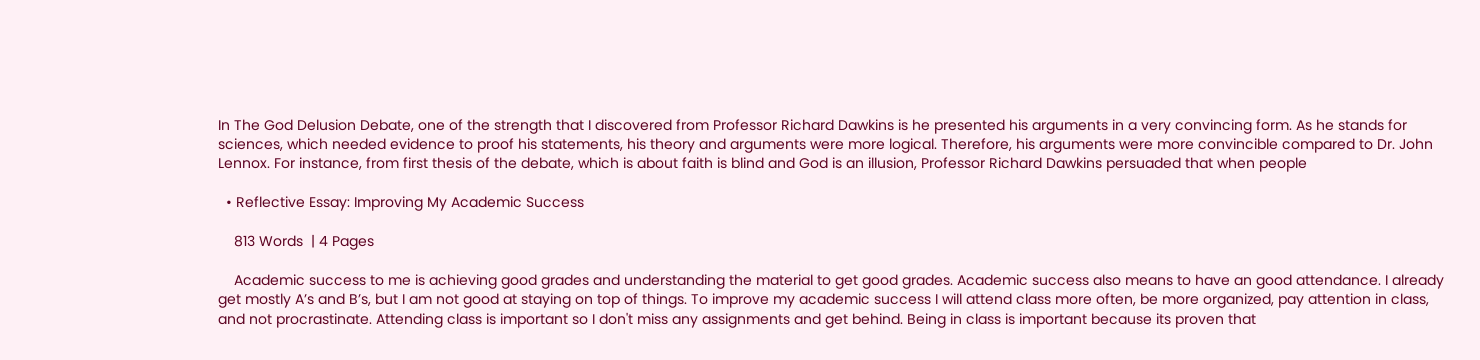In The God Delusion Debate, one of the strength that I discovered from Professor Richard Dawkins is he presented his arguments in a very convincing form. As he stands for sciences, which needed evidence to proof his statements, his theory and arguments were more logical. Therefore, his arguments were more convincible compared to Dr. John Lennox. For instance, from first thesis of the debate, which is about faith is blind and God is an illusion, Professor Richard Dawkins persuaded that when people

  • Reflective Essay: Improving My Academic Success

    813 Words  | 4 Pages

    Academic success to me is achieving good grades and understanding the material to get good grades. Academic success also means to have an good attendance. I already get mostly A’s and B’s, but I am not good at staying on top of things. To improve my academic success I will attend class more often, be more organized, pay attention in class, and not procrastinate. Attending class is important so I don't miss any assignments and get behind. Being in class is important because its proven that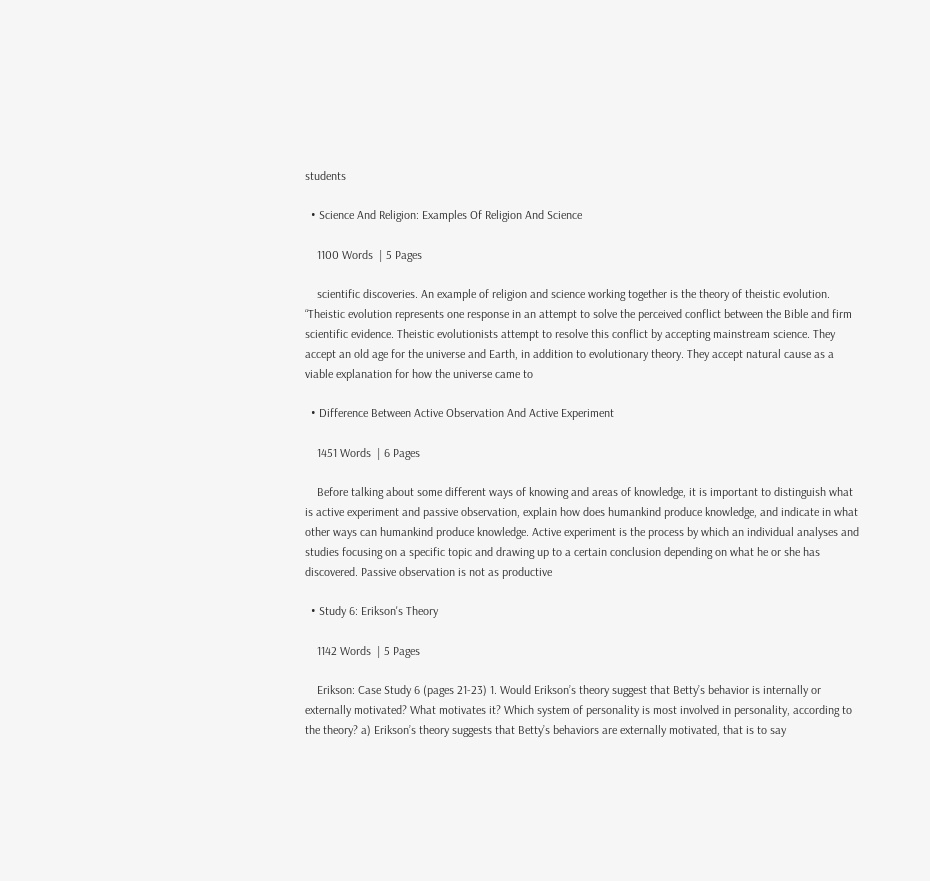students

  • Science And Religion: Examples Of Religion And Science

    1100 Words  | 5 Pages

    scientific discoveries. An example of religion and science working together is the theory of theistic evolution. “Theistic evolution represents one response in an attempt to solve the perceived conflict between the Bible and firm scientific evidence. Theistic evolutionists attempt to resolve this conflict by accepting mainstream science. They accept an old age for the universe and Earth, in addition to evolutionary theory. They accept natural cause as a viable explanation for how the universe came to

  • Difference Between Active Observation And Active Experiment

    1451 Words  | 6 Pages

    Before talking about some different ways of knowing and areas of knowledge, it is important to distinguish what is active experiment and passive observation, explain how does humankind produce knowledge, and indicate in what other ways can humankind produce knowledge. Active experiment is the process by which an individual analyses and studies focusing on a specific topic and drawing up to a certain conclusion depending on what he or she has discovered. Passive observation is not as productive

  • Study 6: Erikson's Theory

    1142 Words  | 5 Pages

    Erikson: Case Study 6 (pages 21-23) 1. Would Erikson’s theory suggest that Betty’s behavior is internally or externally motivated? What motivates it? Which system of personality is most involved in personality, according to the theory? a) Erikson’s theory suggests that Betty’s behaviors are externally motivated, that is to say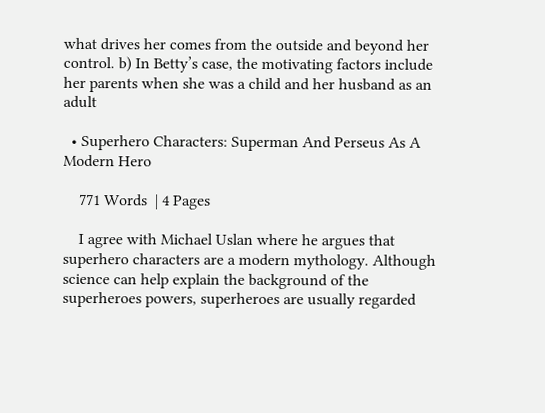what drives her comes from the outside and beyond her control. b) In Betty’s case, the motivating factors include her parents when she was a child and her husband as an adult

  • Superhero Characters: Superman And Perseus As A Modern Hero

    771 Words  | 4 Pages

    I agree with Michael Uslan where he argues that superhero characters are a modern mythology. Although science can help explain the background of the superheroes powers, superheroes are usually regarded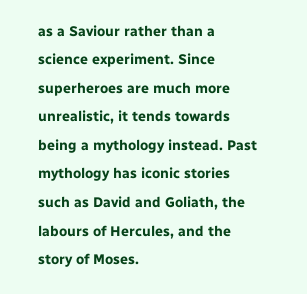as a Saviour rather than a science experiment. Since superheroes are much more unrealistic, it tends towards being a mythology instead. Past mythology has iconic stories such as David and Goliath, the labours of Hercules, and the story of Moses.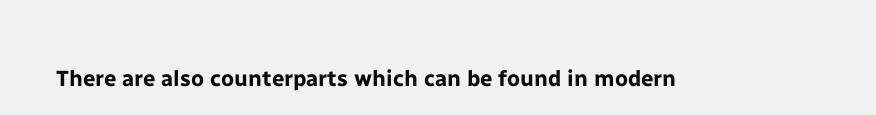There are also counterparts which can be found in modern